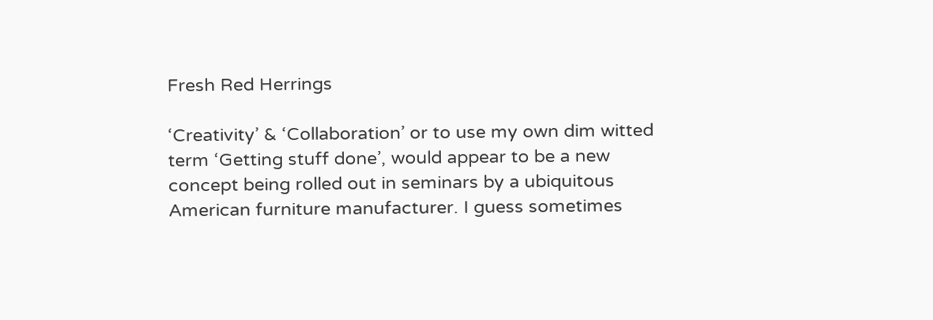Fresh Red Herrings

‘Creativity’ & ‘Collaboration’ or to use my own dim witted term ‘Getting stuff done’, would appear to be a new concept being rolled out in seminars by a ubiquitous American furniture manufacturer. I guess sometimes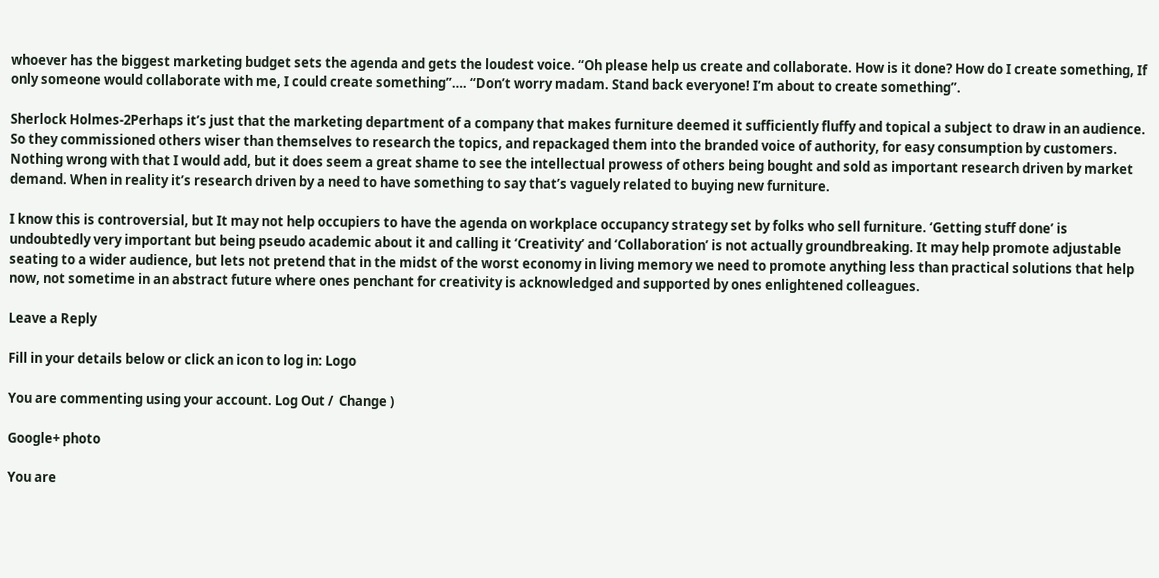whoever has the biggest marketing budget sets the agenda and gets the loudest voice. “Oh please help us create and collaborate. How is it done? How do I create something, If only someone would collaborate with me, I could create something”…. “Don’t worry madam. Stand back everyone! I’m about to create something”.

Sherlock Holmes-2Perhaps it’s just that the marketing department of a company that makes furniture deemed it sufficiently fluffy and topical a subject to draw in an audience. So they commissioned others wiser than themselves to research the topics, and repackaged them into the branded voice of authority, for easy consumption by customers. Nothing wrong with that I would add, but it does seem a great shame to see the intellectual prowess of others being bought and sold as important research driven by market demand. When in reality it’s research driven by a need to have something to say that’s vaguely related to buying new furniture.

I know this is controversial, but It may not help occupiers to have the agenda on workplace occupancy strategy set by folks who sell furniture. ‘Getting stuff done’ is undoubtedly very important but being pseudo academic about it and calling it ‘Creativity’ and ‘Collaboration’ is not actually groundbreaking. It may help promote adjustable seating to a wider audience, but lets not pretend that in the midst of the worst economy in living memory we need to promote anything less than practical solutions that help now, not sometime in an abstract future where ones penchant for creativity is acknowledged and supported by ones enlightened colleagues.

Leave a Reply

Fill in your details below or click an icon to log in: Logo

You are commenting using your account. Log Out /  Change )

Google+ photo

You are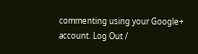commenting using your Google+ account. Log Out /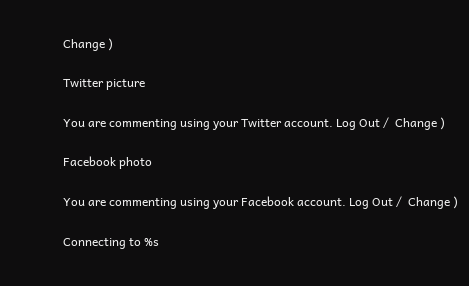Change )

Twitter picture

You are commenting using your Twitter account. Log Out /  Change )

Facebook photo

You are commenting using your Facebook account. Log Out /  Change )

Connecting to %s